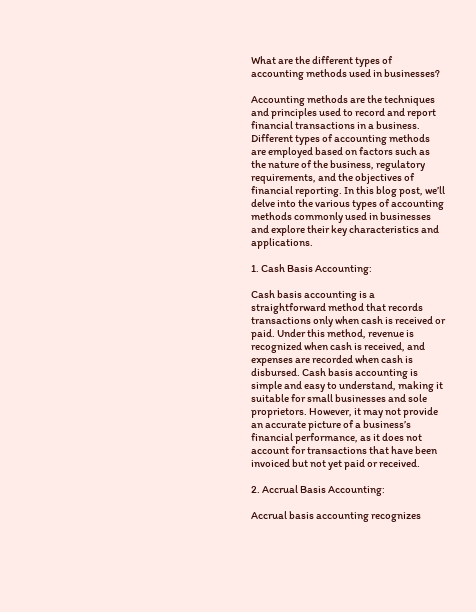What are the different types of accounting methods used in businesses?

Accounting methods are the techniques and principles used to record and report financial transactions in a business. Different types of accounting methods are employed based on factors such as the nature of the business, regulatory requirements, and the objectives of financial reporting. In this blog post, we’ll delve into the various types of accounting methods commonly used in businesses and explore their key characteristics and applications.

1. Cash Basis Accounting:

Cash basis accounting is a straightforward method that records transactions only when cash is received or paid. Under this method, revenue is recognized when cash is received, and expenses are recorded when cash is disbursed. Cash basis accounting is simple and easy to understand, making it suitable for small businesses and sole proprietors. However, it may not provide an accurate picture of a business’s financial performance, as it does not account for transactions that have been invoiced but not yet paid or received.

2. Accrual Basis Accounting:

Accrual basis accounting recognizes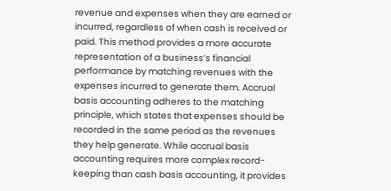revenue and expenses when they are earned or incurred, regardless of when cash is received or paid. This method provides a more accurate representation of a business’s financial performance by matching revenues with the expenses incurred to generate them. Accrual basis accounting adheres to the matching principle, which states that expenses should be recorded in the same period as the revenues they help generate. While accrual basis accounting requires more complex record-keeping than cash basis accounting, it provides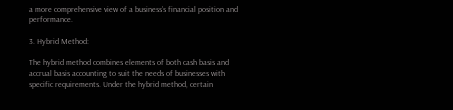a more comprehensive view of a business’s financial position and performance.

3. Hybrid Method:

The hybrid method combines elements of both cash basis and accrual basis accounting to suit the needs of businesses with specific requirements. Under the hybrid method, certain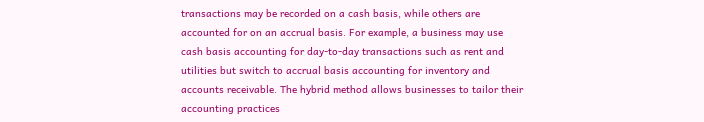transactions may be recorded on a cash basis, while others are accounted for on an accrual basis. For example, a business may use cash basis accounting for day-to-day transactions such as rent and utilities but switch to accrual basis accounting for inventory and accounts receivable. The hybrid method allows businesses to tailor their accounting practices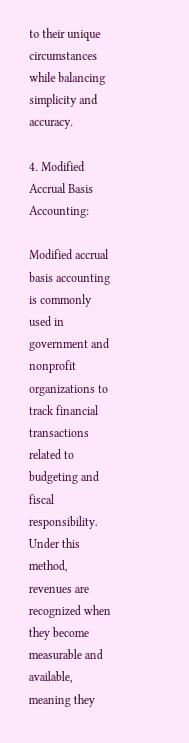to their unique circumstances while balancing simplicity and accuracy.

4. Modified Accrual Basis Accounting:

Modified accrual basis accounting is commonly used in government and nonprofit organizations to track financial transactions related to budgeting and fiscal responsibility. Under this method, revenues are recognized when they become measurable and available, meaning they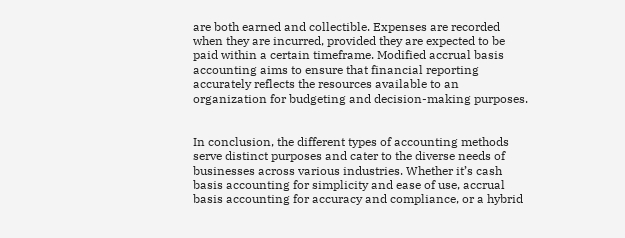are both earned and collectible. Expenses are recorded when they are incurred, provided they are expected to be paid within a certain timeframe. Modified accrual basis accounting aims to ensure that financial reporting accurately reflects the resources available to an organization for budgeting and decision-making purposes.


In conclusion, the different types of accounting methods serve distinct purposes and cater to the diverse needs of businesses across various industries. Whether it’s cash basis accounting for simplicity and ease of use, accrual basis accounting for accuracy and compliance, or a hybrid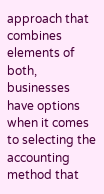approach that combines elements of both, businesses have options when it comes to selecting the accounting method that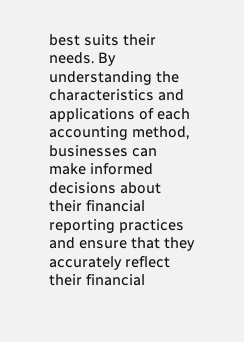best suits their needs. By understanding the characteristics and applications of each accounting method, businesses can make informed decisions about their financial reporting practices and ensure that they accurately reflect their financial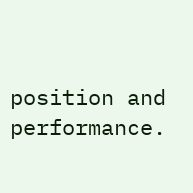position and performance.